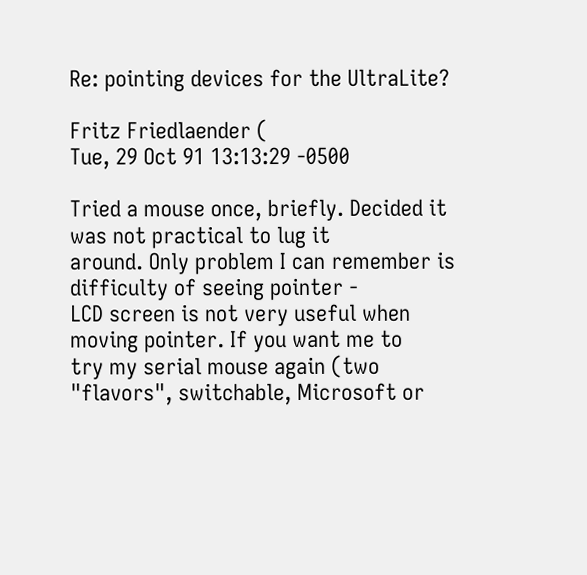Re: pointing devices for the UltraLite?

Fritz Friedlaender (
Tue, 29 Oct 91 13:13:29 -0500

Tried a mouse once, briefly. Decided it was not practical to lug it
around. Only problem I can remember is difficulty of seeing pointer -
LCD screen is not very useful when moving pointer. If you want me to
try my serial mouse again (two "flavors", switchable, Microsoft or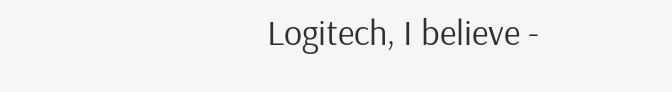Logitech, I believe -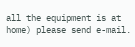all the equipment is at home) please send e-mail.